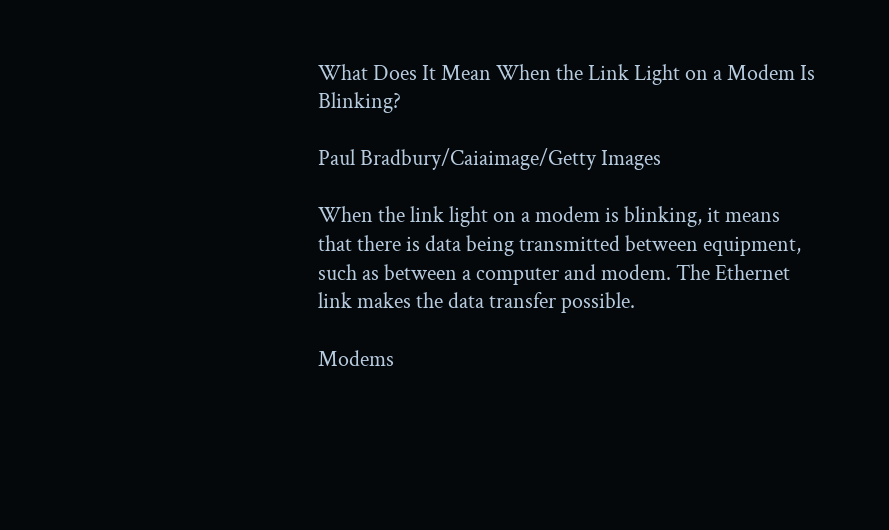What Does It Mean When the Link Light on a Modem Is Blinking?

Paul Bradbury/Caiaimage/Getty Images

When the link light on a modem is blinking, it means that there is data being transmitted between equipment, such as between a computer and modem. The Ethernet link makes the data transfer possible.

Modems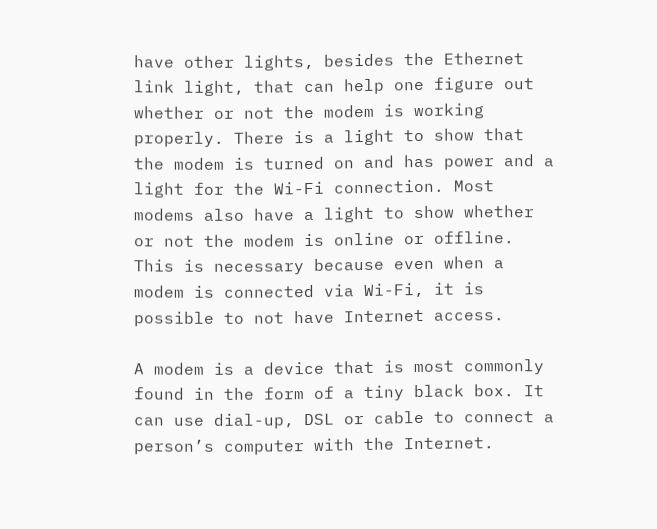have other lights, besides the Ethernet link light, that can help one figure out whether or not the modem is working properly. There is a light to show that the modem is turned on and has power and a light for the Wi-Fi connection. Most modems also have a light to show whether or not the modem is online or offline. This is necessary because even when a modem is connected via Wi-Fi, it is possible to not have Internet access.

A modem is a device that is most commonly found in the form of a tiny black box. It can use dial-up, DSL or cable to connect a person’s computer with the Internet.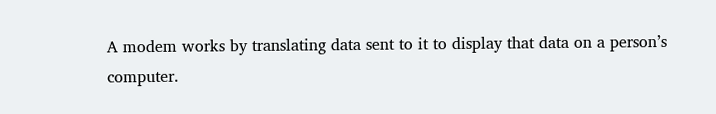A modem works by translating data sent to it to display that data on a person’s computer.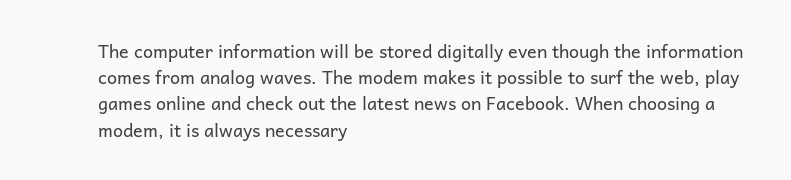The computer information will be stored digitally even though the information comes from analog waves. The modem makes it possible to surf the web, play games online and check out the latest news on Facebook. When choosing a modem, it is always necessary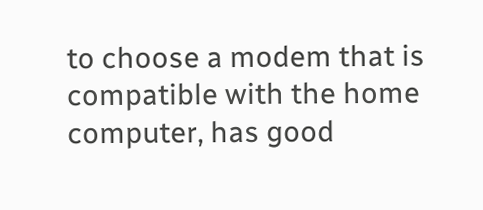to choose a modem that is compatible with the home computer, has good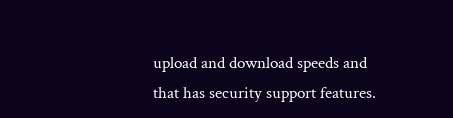upload and download speeds and that has security support features.